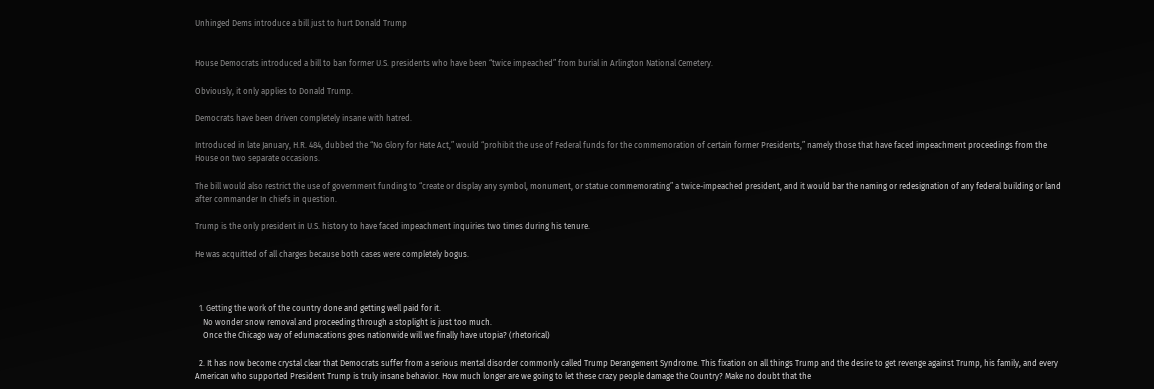Unhinged Dems introduce a bill just to hurt Donald Trump


House Democrats introduced a bill to ban former U.S. presidents who have been “twice impeached” from burial in Arlington National Cemetery.

Obviously, it only applies to Donald Trump.

Democrats have been driven completely insane with hatred.

Introduced in late January, H.R. 484, dubbed the “No Glory for Hate Act,” would “prohibit the use of Federal funds for the commemoration of certain former Presidents,” namely those that have faced impeachment proceedings from the House on two separate occasions.

The bill would also restrict the use of government funding to “create or display any symbol, monument, or statue commemorating” a twice-impeached president, and it would bar the naming or redesignation of any federal building or land after commander In chiefs in question.

Trump is the only president in U.S. history to have faced impeachment inquiries two times during his tenure.

He was acquitted of all charges because both cases were completely bogus.



  1. Getting the work of the country done and getting well paid for it.
    No wonder snow removal and proceeding through a stoplight is just too much.
    Once the Chicago way of edumacations goes nationwide will we finally have utopia? (rhetorical)

  2. It has now become crystal clear that Democrats suffer from a serious mental disorder commonly called Trump Derangement Syndrome. This fixation on all things Trump and the desire to get revenge against Trump, his family, and every American who supported President Trump is truly insane behavior. How much longer are we going to let these crazy people damage the Country? Make no doubt that the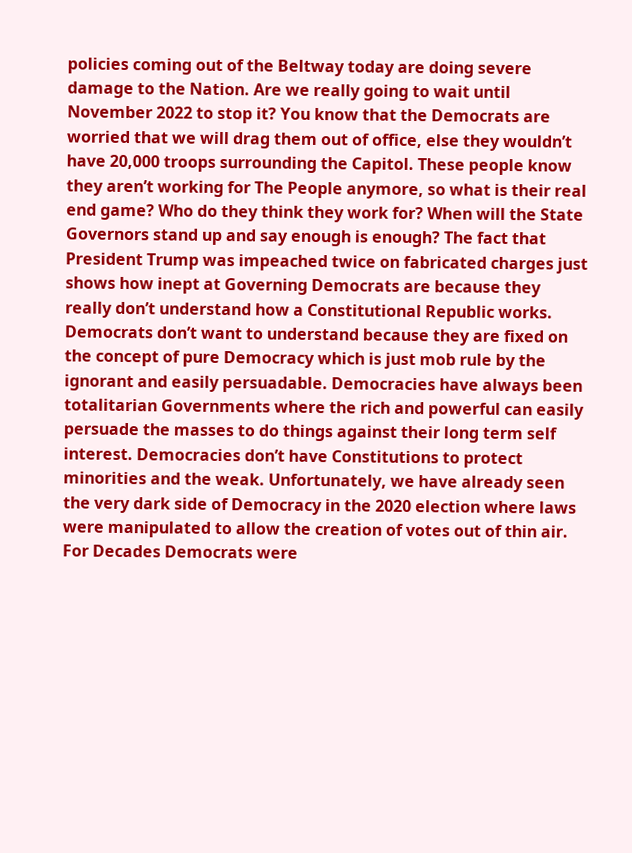policies coming out of the Beltway today are doing severe damage to the Nation. Are we really going to wait until November 2022 to stop it? You know that the Democrats are worried that we will drag them out of office, else they wouldn’t have 20,000 troops surrounding the Capitol. These people know they aren’t working for The People anymore, so what is their real end game? Who do they think they work for? When will the State Governors stand up and say enough is enough? The fact that President Trump was impeached twice on fabricated charges just shows how inept at Governing Democrats are because they really don’t understand how a Constitutional Republic works. Democrats don’t want to understand because they are fixed on the concept of pure Democracy which is just mob rule by the ignorant and easily persuadable. Democracies have always been totalitarian Governments where the rich and powerful can easily persuade the masses to do things against their long term self interest. Democracies don’t have Constitutions to protect minorities and the weak. Unfortunately, we have already seen the very dark side of Democracy in the 2020 election where laws were manipulated to allow the creation of votes out of thin air. For Decades Democrats were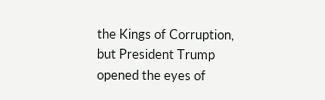the Kings of Corruption, but President Trump opened the eyes of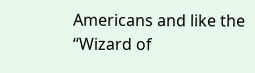Americans and like the “Wizard of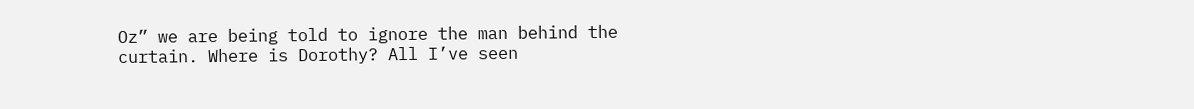Oz” we are being told to ignore the man behind the curtain. Where is Dorothy? All I’ve seen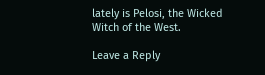lately is Pelosi, the Wicked Witch of the West.

Leave a Reply